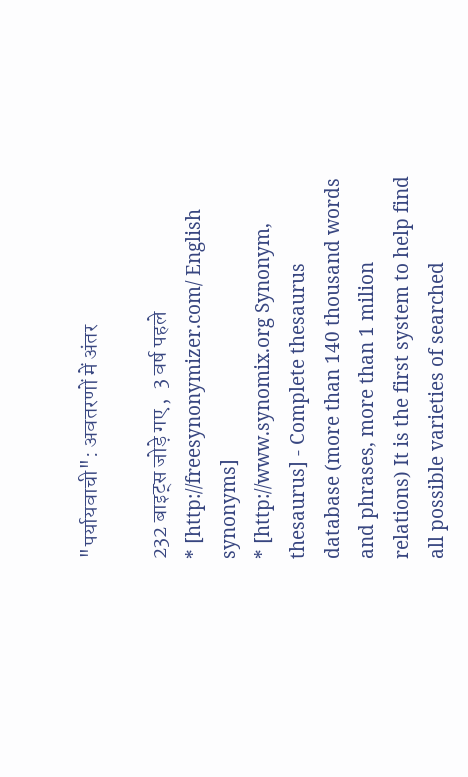"पर्यायवाची": अवतरणों में अंतर

232 बाइट्स जोड़े गए ,  3 वर्ष पहले
* [http://freesynonymizer.com/ English synonyms]
* [http://www.synomix.org Synonym, thesaurus] - Complete thesaurus database (more than 140 thousand words and phrases, more than 1 milion relations) It is the first system to help find all possible varieties of searched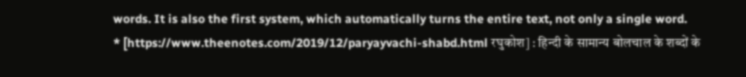words. It is also the first system, which automatically turns the entire text, not only a single word.
* [https://www.theenotes.com/2019/12/paryayvachi-shabd.html रघुकोश] : हिन्दी के सामान्य बोलचाल के शब्दों के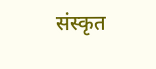संस्कृत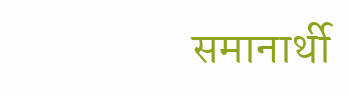समानार्थी